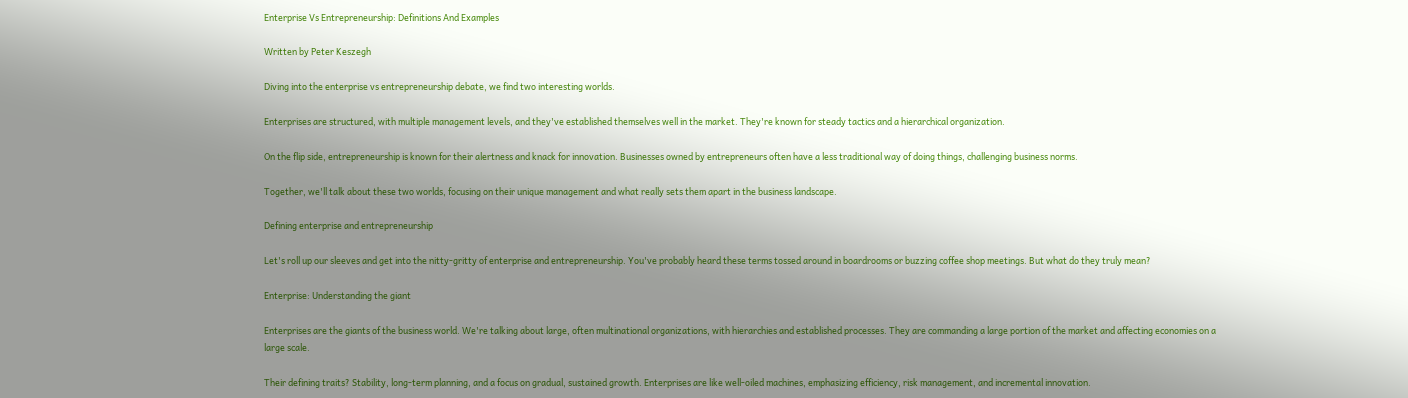Enterprise Vs Entrepreneurship: Definitions And Examples

Written by Peter Keszegh

Diving into the enterprise vs entrepreneurship debate, we find two interesting worlds.

Enterprises are structured, with multiple management levels, and they've established themselves well in the market. They're known for steady tactics and a hierarchical organization.

On the flip side, entrepreneurship is known for their alertness and knack for innovation. Businesses owned by entrepreneurs often have a less traditional way of doing things, challenging business norms.

Together, we'll talk about these two worlds, focusing on their unique management and what really sets them apart in the business landscape.

Defining enterprise and entrepreneurship

Let's roll up our sleeves and get into the nitty-gritty of enterprise and entrepreneurship. You've probably heard these terms tossed around in boardrooms or buzzing coffee shop meetings. But what do they truly mean?

Enterprise: Understanding the giant

Enterprises are the giants of the business world. We're talking about large, often multinational organizations, with hierarchies and established processes. They are commanding a large portion of the market and affecting economies on a large scale.

Their defining traits? Stability, long-term planning, and a focus on gradual, sustained growth. Enterprises are like well-oiled machines, emphasizing efficiency, risk management, and incremental innovation.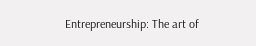Entrepreneurship: The art of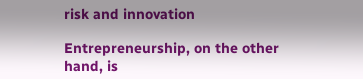risk and innovation

Entrepreneurship, on the other hand, is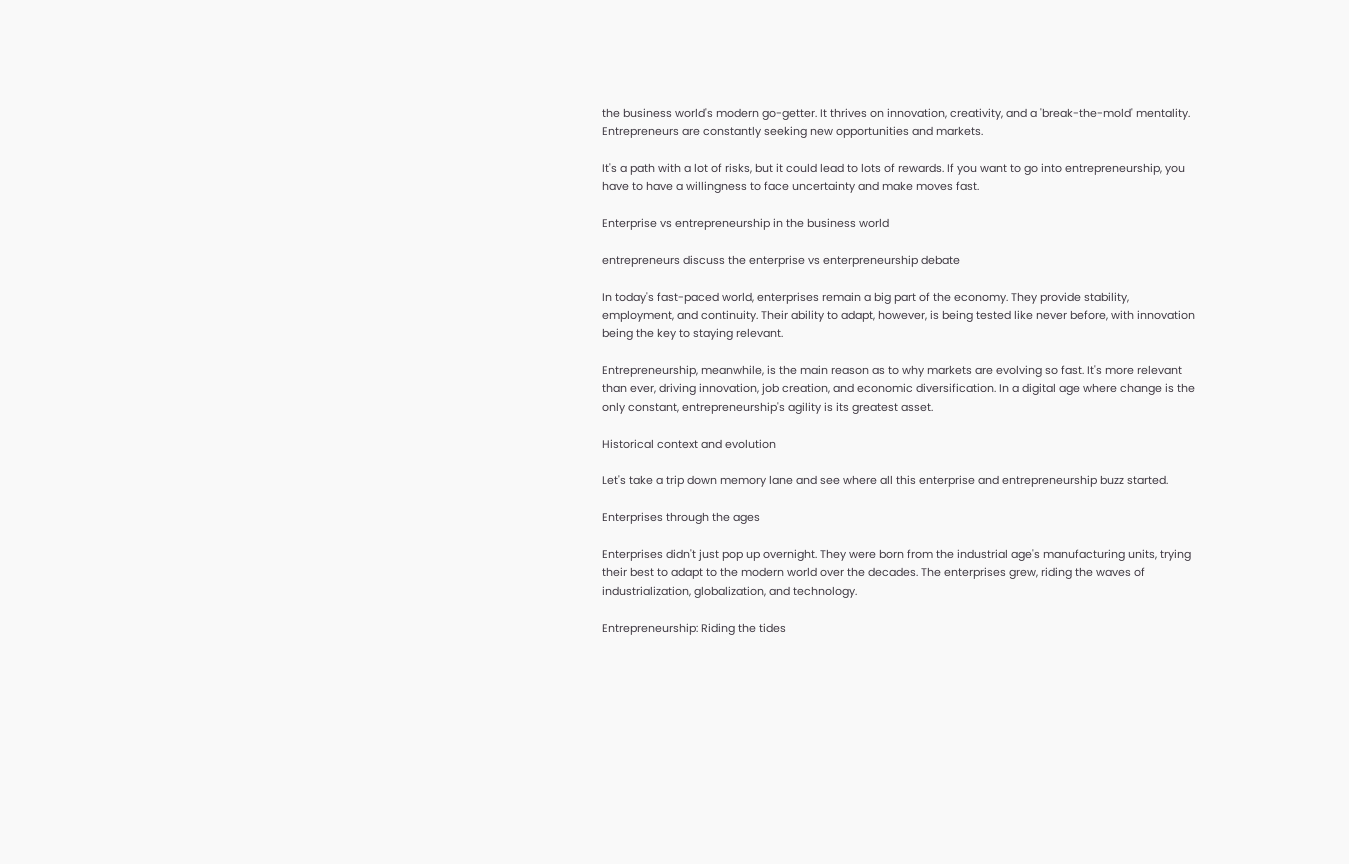the business world's modern go-getter. It thrives on innovation, creativity, and a 'break-the-mold' mentality. Entrepreneurs are constantly seeking new opportunities and markets.

It's a path with a lot of risks, but it could lead to lots of rewards. If you want to go into entrepreneurship, you have to have a willingness to face uncertainty and make moves fast.

Enterprise vs entrepreneurship in the business world

entrepreneurs discuss the enterprise vs enterpreneurship debate

In today's fast-paced world, enterprises remain a big part of the economy. They provide stability, employment, and continuity. Their ability to adapt, however, is being tested like never before, with innovation being the key to staying relevant.

Entrepreneurship, meanwhile, is the main reason as to why markets are evolving so fast. It's more relevant than ever, driving innovation, job creation, and economic diversification. In a digital age where change is the only constant, entrepreneurship's agility is its greatest asset.

Historical context and evolution

Let's take a trip down memory lane and see where all this enterprise and entrepreneurship buzz started.

Enterprises through the ages

Enterprises didn't just pop up overnight. They were born from the industrial age's manufacturing units, trying their best to adapt to the modern world over the decades. The enterprises grew, riding the waves of industrialization, globalization, and technology.

Entrepreneurship: Riding the tides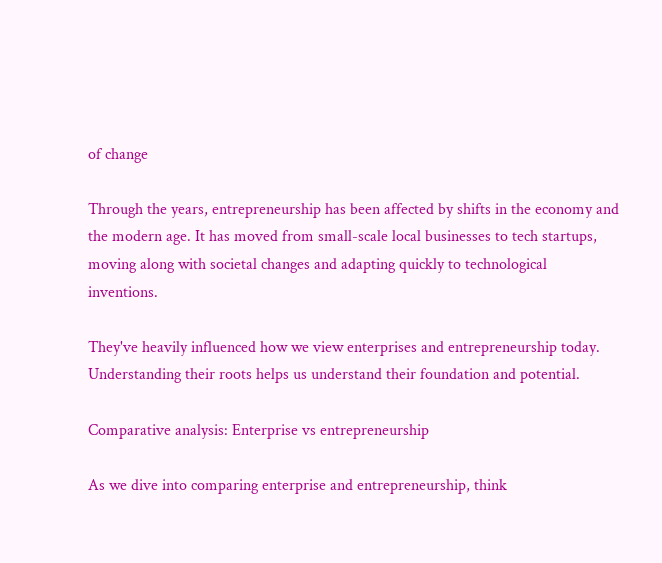of change

Through the years, entrepreneurship has been affected by shifts in the economy and the modern age. It has moved from small-scale local businesses to tech startups, moving along with societal changes and adapting quickly to technological inventions.

They've heavily influenced how we view enterprises and entrepreneurship today. Understanding their roots helps us understand their foundation and potential.

Comparative analysis: Enterprise vs entrepreneurship

As we dive into comparing enterprise and entrepreneurship, think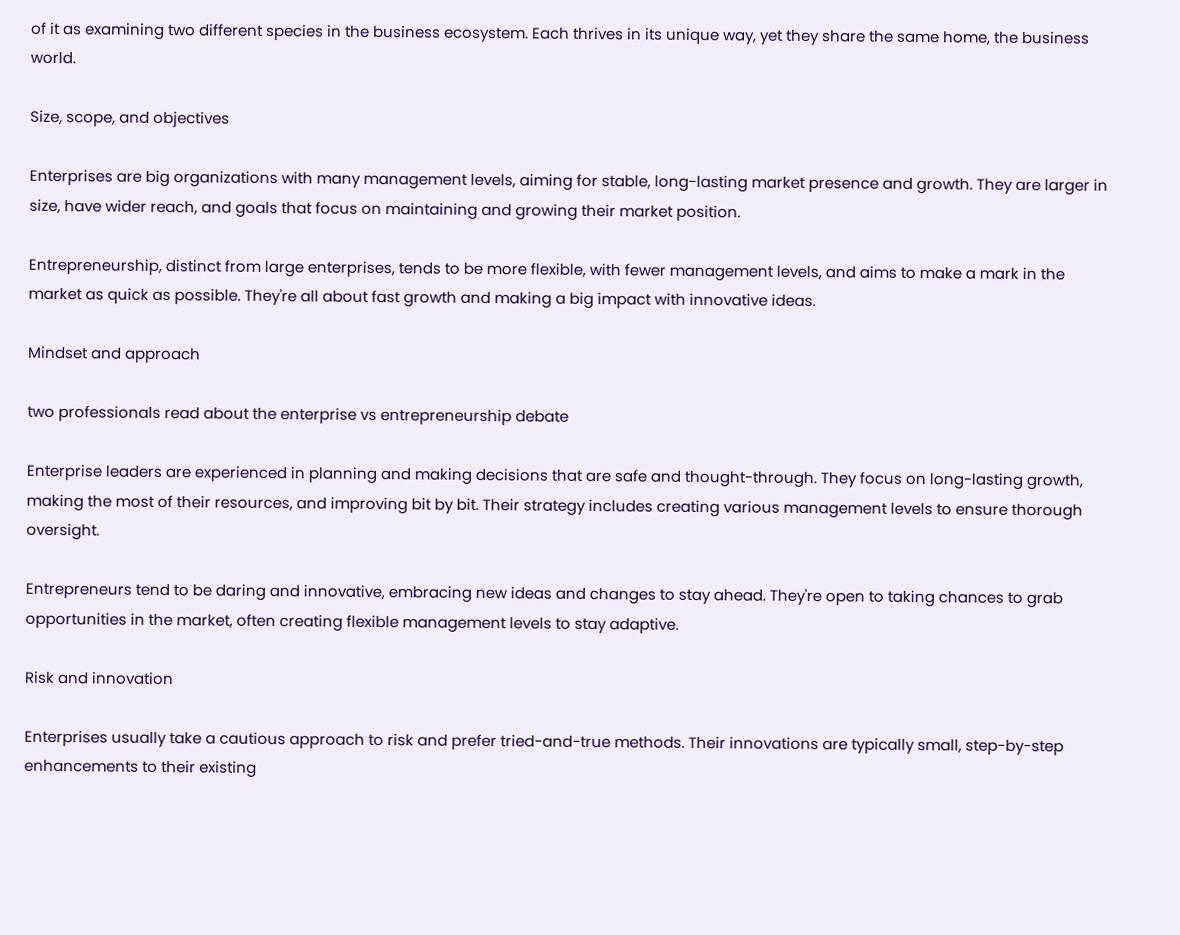of it as examining two different species in the business ecosystem. Each thrives in its unique way, yet they share the same home, the business world.

Size, scope, and objectives

Enterprises are big organizations with many management levels, aiming for stable, long-lasting market presence and growth. They are larger in size, have wider reach, and goals that focus on maintaining and growing their market position.

Entrepreneurship, distinct from large enterprises, tends to be more flexible, with fewer management levels, and aims to make a mark in the market as quick as possible. They're all about fast growth and making a big impact with innovative ideas.

Mindset and approach

two professionals read about the enterprise vs entrepreneurship debate

Enterprise leaders are experienced in planning and making decisions that are safe and thought-through. They focus on long-lasting growth, making the most of their resources, and improving bit by bit. Their strategy includes creating various management levels to ensure thorough oversight.

Entrepreneurs tend to be daring and innovative, embracing new ideas and changes to stay ahead. They're open to taking chances to grab opportunities in the market, often creating flexible management levels to stay adaptive.

Risk and innovation

Enterprises usually take a cautious approach to risk and prefer tried-and-true methods. Their innovations are typically small, step-by-step enhancements to their existing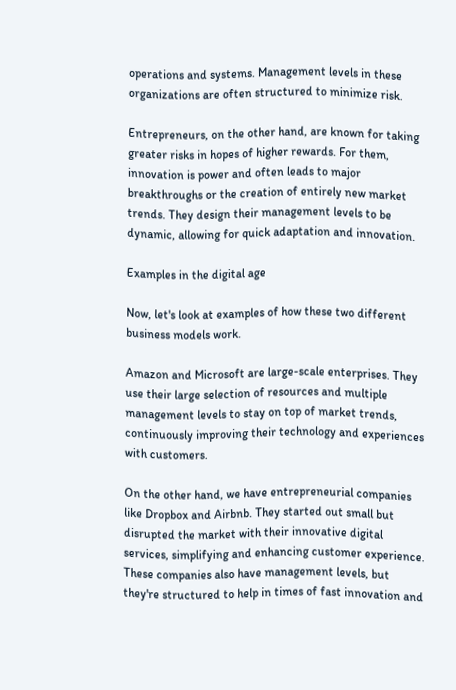operations and systems. Management levels in these organizations are often structured to minimize risk.

Entrepreneurs, on the other hand, are known for taking greater risks in hopes of higher rewards. For them, innovation is power and often leads to major breakthroughs or the creation of entirely new market trends. They design their management levels to be dynamic, allowing for quick adaptation and innovation.

Examples in the digital age

Now, let's look at examples of how these two different business models work.

Amazon and Microsoft are large-scale enterprises. They use their large selection of resources and multiple management levels to stay on top of market trends, continuously improving their technology and experiences with customers.

On the other hand, we have entrepreneurial companies like Dropbox and Airbnb. They started out small but disrupted the market with their innovative digital services, simplifying and enhancing customer experience. These companies also have management levels, but they're structured to help in times of fast innovation and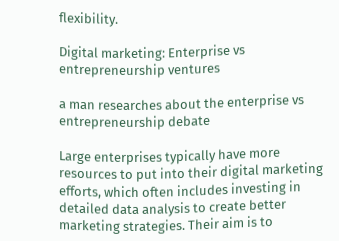flexibility.

Digital marketing: Enterprise vs entrepreneurship ventures

a man researches about the enterprise vs entrepreneurship debate

Large enterprises typically have more resources to put into their digital marketing efforts, which often includes investing in detailed data analysis to create better marketing strategies. Their aim is to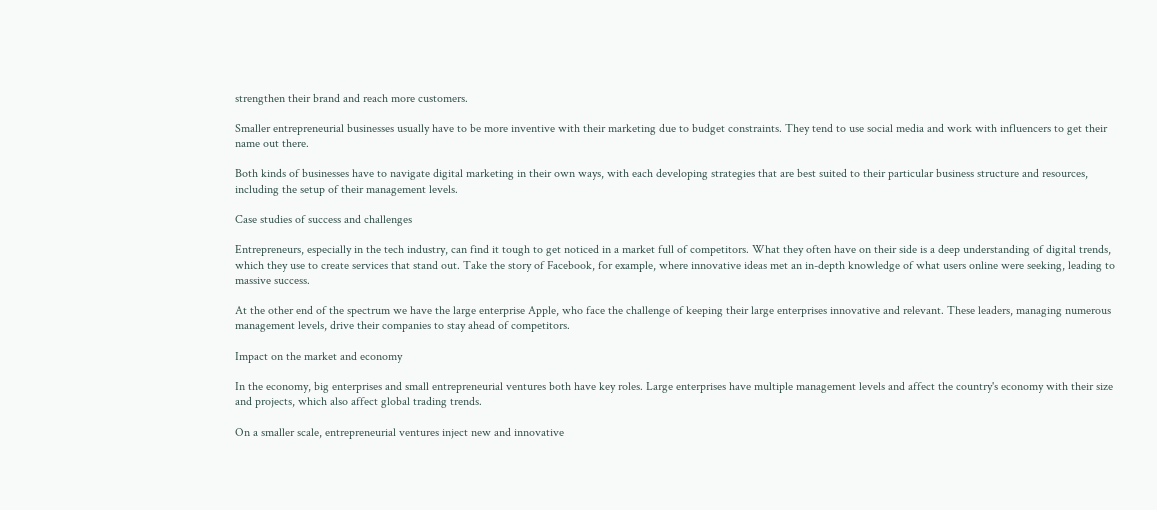strengthen their brand and reach more customers.

Smaller entrepreneurial businesses usually have to be more inventive with their marketing due to budget constraints. They tend to use social media and work with influencers to get their name out there.

Both kinds of businesses have to navigate digital marketing in their own ways, with each developing strategies that are best suited to their particular business structure and resources, including the setup of their management levels.

Case studies of success and challenges

Entrepreneurs, especially in the tech industry, can find it tough to get noticed in a market full of competitors. What they often have on their side is a deep understanding of digital trends, which they use to create services that stand out. Take the story of Facebook, for example, where innovative ideas met an in-depth knowledge of what users online were seeking, leading to massive success.

At the other end of the spectrum we have the large enterprise Apple, who face the challenge of keeping their large enterprises innovative and relevant. These leaders, managing numerous management levels, drive their companies to stay ahead of competitors.

Impact on the market and economy

In the economy, big enterprises and small entrepreneurial ventures both have key roles. Large enterprises have multiple management levels and affect the country's economy with their size and projects, which also affect global trading trends.

On a smaller scale, entrepreneurial ventures inject new and innovative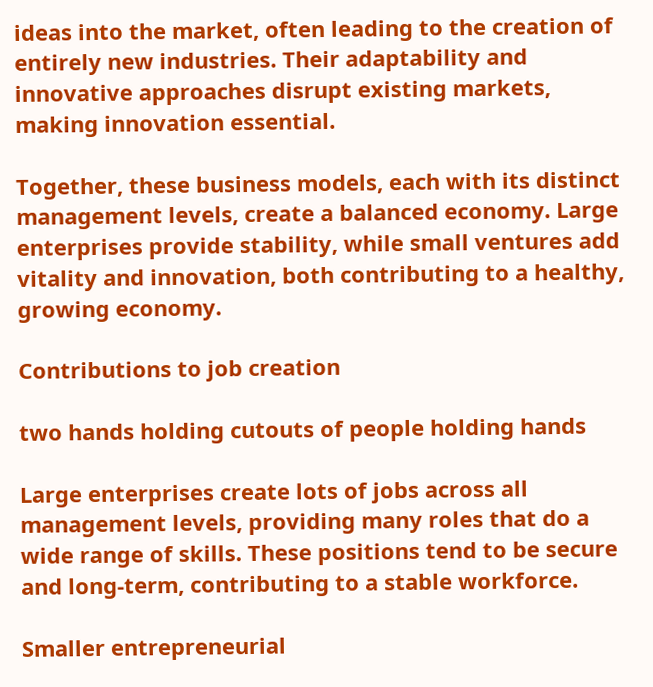ideas into the market, often leading to the creation of entirely new industries. Their adaptability and innovative approaches disrupt existing markets, making innovation essential.

Together, these business models, each with its distinct management levels, create a balanced economy. Large enterprises provide stability, while small ventures add vitality and innovation, both contributing to a healthy, growing economy.

Contributions to job creation

two hands holding cutouts of people holding hands

Large enterprises create lots of jobs across all management levels, providing many roles that do a wide range of skills. These positions tend to be secure and long-term, contributing to a stable workforce.

Smaller entrepreneurial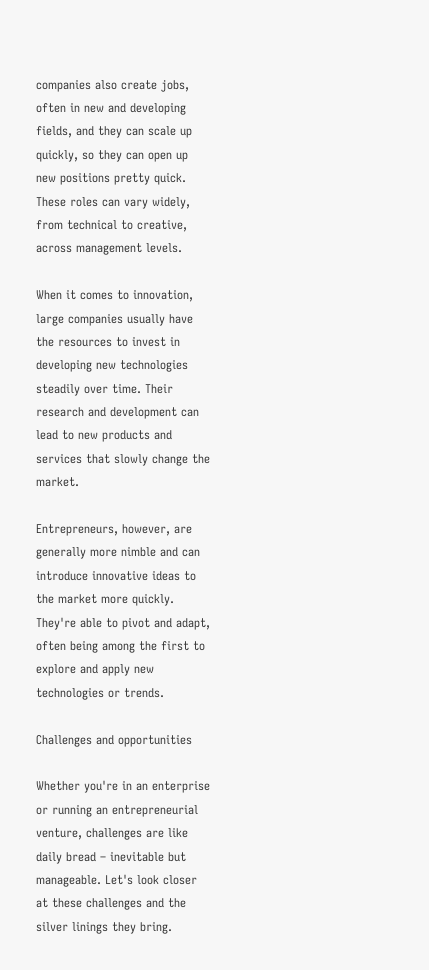companies also create jobs, often in new and developing fields, and they can scale up quickly, so they can open up new positions pretty quick. These roles can vary widely, from technical to creative, across management levels.

When it comes to innovation, large companies usually have the resources to invest in developing new technologies steadily over time. Their research and development can lead to new products and services that slowly change the market.

Entrepreneurs, however, are generally more nimble and can introduce innovative ideas to the market more quickly. They're able to pivot and adapt, often being among the first to explore and apply new technologies or trends.

Challenges and opportunities

Whether you're in an enterprise or running an entrepreneurial venture, challenges are like daily bread – inevitable but manageable. Let's look closer at these challenges and the silver linings they bring.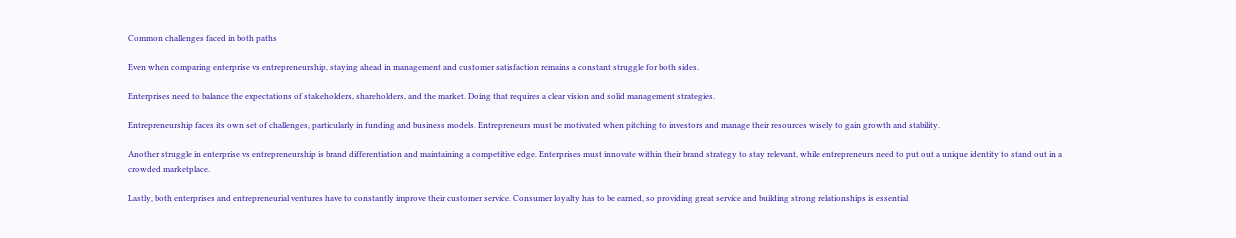Common challenges faced in both paths

Even when comparing enterprise vs entrepreneurship, staying ahead in management and customer satisfaction remains a constant struggle for both sides.

Enterprises need to balance the expectations of stakeholders, shareholders, and the market. Doing that requires a clear vision and solid management strategies.

Entrepreneurship faces its own set of challenges, particularly in funding and business models. Entrepreneurs must be motivated when pitching to investors and manage their resources wisely to gain growth and stability.

Another struggle in enterprise vs entrepreneurship is brand differentiation and maintaining a competitive edge. Enterprises must innovate within their brand strategy to stay relevant, while entrepreneurs need to put out a unique identity to stand out in a crowded marketplace.

Lastly, both enterprises and entrepreneurial ventures have to constantly improve their customer service. Consumer loyalty has to be earned, so providing great service and building strong relationships is essential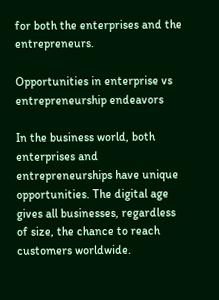for both the enterprises and the entrepreneurs.

Opportunities in enterprise vs entrepreneurship endeavors

In the business world, both enterprises and entrepreneurships have unique opportunities. The digital age gives all businesses, regardless of size, the chance to reach customers worldwide.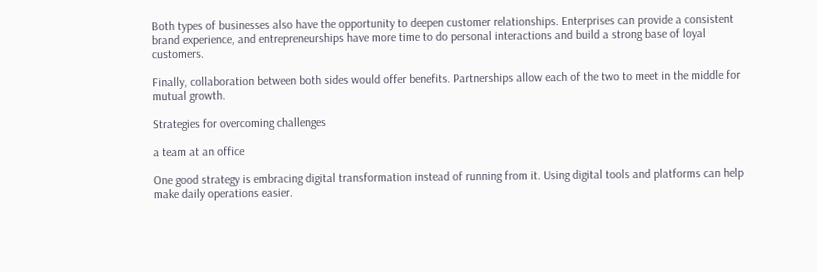Both types of businesses also have the opportunity to deepen customer relationships. Enterprises can provide a consistent brand experience, and entrepreneurships have more time to do personal interactions and build a strong base of loyal customers.

Finally, collaboration between both sides would offer benefits. Partnerships allow each of the two to meet in the middle for mutual growth.

Strategies for overcoming challenges

a team at an office

One good strategy is embracing digital transformation instead of running from it. Using digital tools and platforms can help make daily operations easier.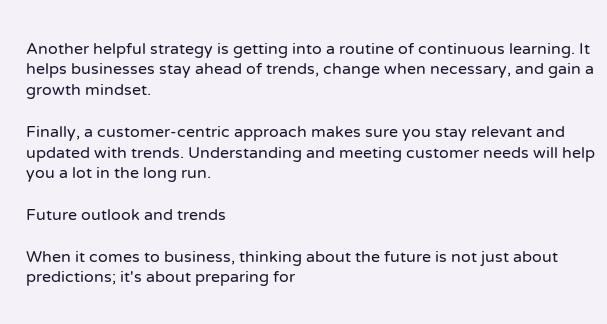Another helpful strategy is getting into a routine of continuous learning. It helps businesses stay ahead of trends, change when necessary, and gain a growth mindset.

Finally, a customer-centric approach makes sure you stay relevant and updated with trends. Understanding and meeting customer needs will help you a lot in the long run.

Future outlook and trends

When it comes to business, thinking about the future is not just about predictions; it's about preparing for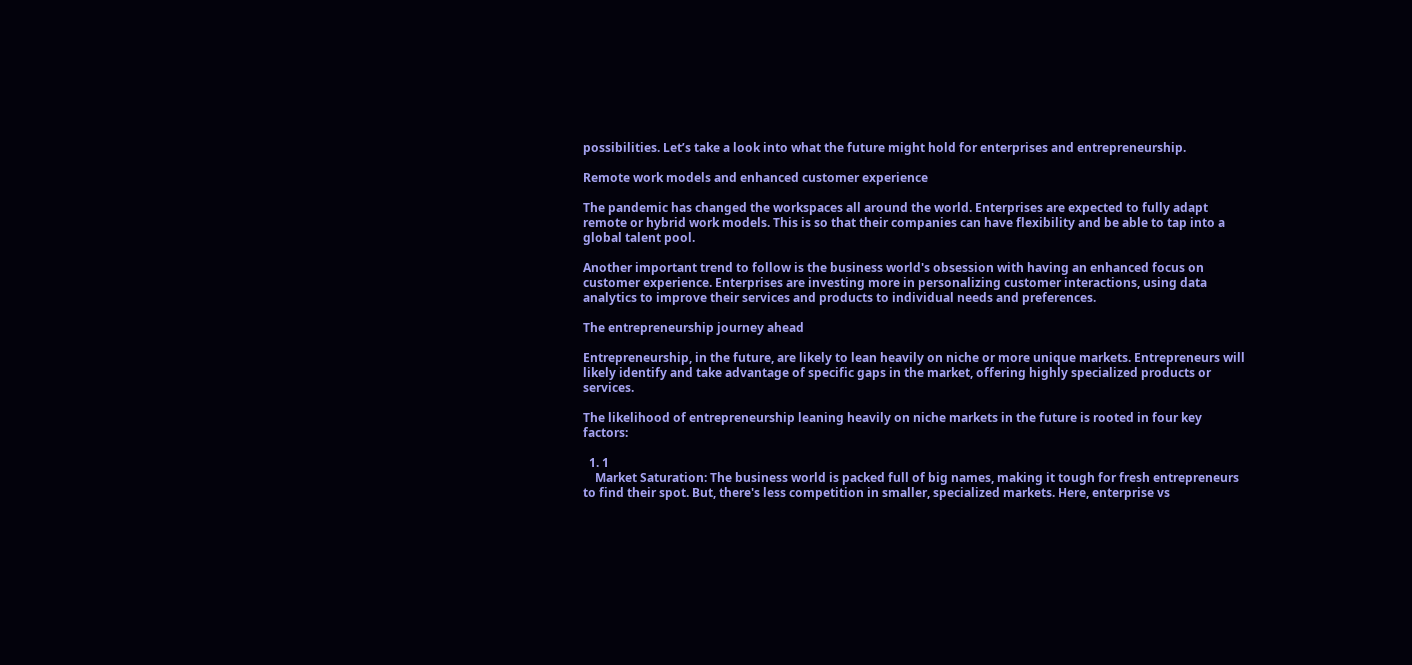possibilities. Let’s take a look into what the future might hold for enterprises and entrepreneurship.

Remote work models and enhanced customer experience

The pandemic has changed the workspaces all around the world. Enterprises are expected to fully adapt remote or hybrid work models. This is so that their companies can have flexibility and be able to tap into a global talent pool.

Another important trend to follow is the business world's obsession with having an enhanced focus on customer experience. Enterprises are investing more in personalizing customer interactions, using data analytics to improve their services and products to individual needs and preferences.

The entrepreneurship journey ahead

Entrepreneurship, in the future, are likely to lean heavily on niche or more unique markets. Entrepreneurs will likely identify and take advantage of specific gaps in the market, offering highly specialized products or services.

The likelihood of entrepreneurship leaning heavily on niche markets in the future is rooted in four key factors:

  1. 1
    Market Saturation: The business world is packed full of big names, making it tough for fresh entrepreneurs to find their spot. But, there's less competition in smaller, specialized markets. Here, enterprise vs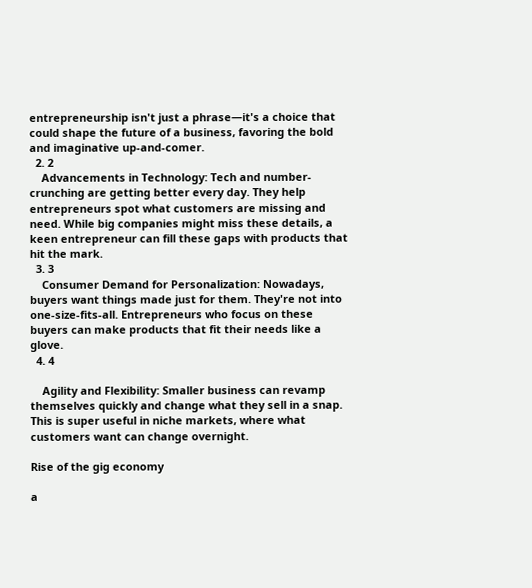entrepreneurship isn't just a phrase—it's a choice that could shape the future of a business, favoring the bold and imaginative up-and-comer.
  2. 2
    Advancements in Technology: Tech and number-crunching are getting better every day. They help entrepreneurs spot what customers are missing and need. While big companies might miss these details, a keen entrepreneur can fill these gaps with products that hit the mark.
  3. 3
    Consumer Demand for Personalization: Nowadays, buyers want things made just for them. They're not into one-size-fits-all. Entrepreneurs who focus on these buyers can make products that fit their needs like a glove.
  4. 4

    Agility and Flexibility: Smaller business can revamp themselves quickly and change what they sell in a snap. This is super useful in niche markets, where what customers want can change overnight.

Rise of the gig economy

a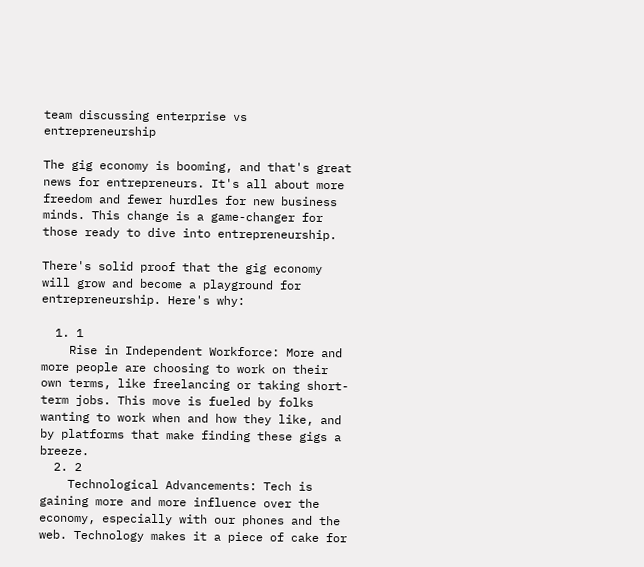team discussing enterprise vs entrepreneurship

The gig economy is booming, and that's great news for entrepreneurs. It's all about more freedom and fewer hurdles for new business minds. This change is a game-changer for those ready to dive into entrepreneurship.

There's solid proof that the gig economy will grow and become a playground for entrepreneurship. Here's why:

  1. 1
    Rise in Independent Workforce: More and more people are choosing to work on their own terms, like freelancing or taking short-term jobs. This move is fueled by folks wanting to work when and how they like, and by platforms that make finding these gigs a breeze.
  2. 2
    Technological Advancements: Tech is gaining more and more influence over the economy, especially with our phones and the web. Technology makes it a piece of cake for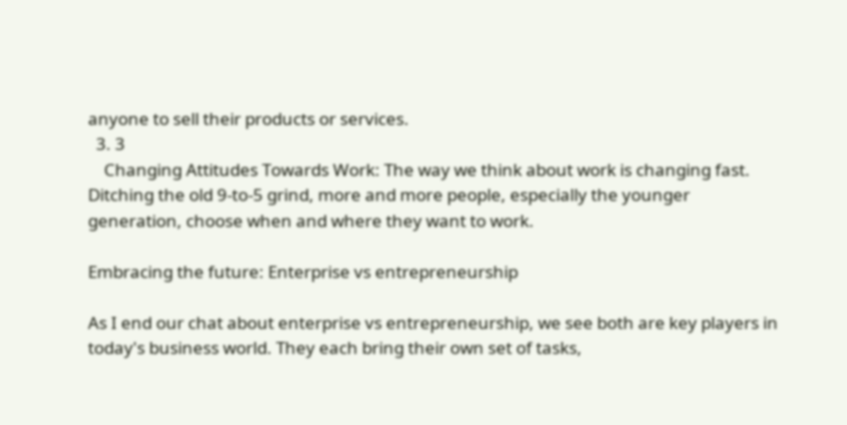anyone to sell their products or services.
  3. 3
    Changing Attitudes Towards Work: The way we think about work is changing fast. Ditching the old 9-to-5 grind, more and more people, especially the younger generation, choose when and where they want to work.

Embracing the future: Enterprise vs entrepreneurship

As I end our chat about enterprise vs entrepreneurship, we see both are key players in today's business world. They each bring their own set of tasks,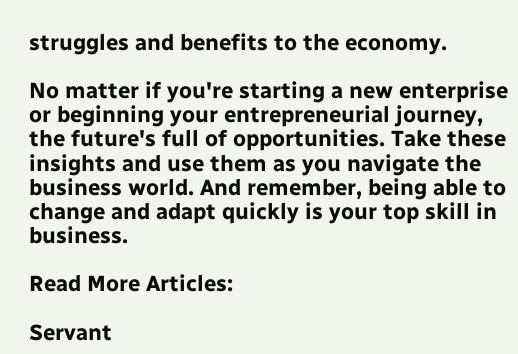struggles and benefits to the economy.

No matter if you're starting a new enterprise or beginning your entrepreneurial journey, the future's full of opportunities. Take these insights and use them as you navigate the business world. And remember, being able to change and adapt quickly is your top skill in business.

Read More Articles:

Servant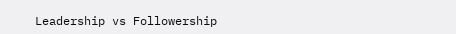Leadership vs Followership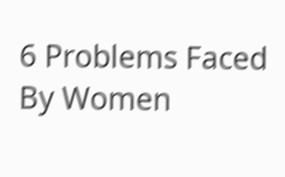6 Problems Faced By Women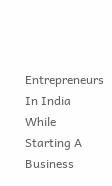Entrepreneurs In India While Starting A Business